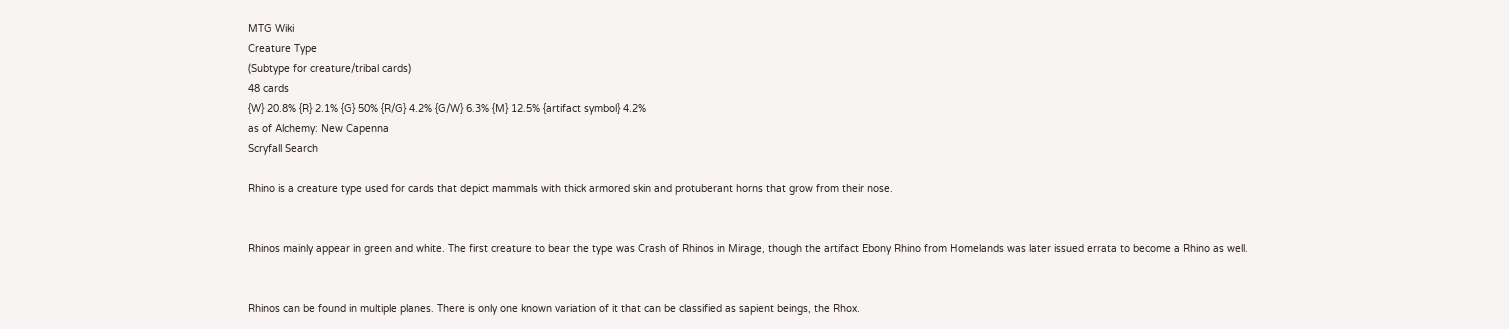MTG Wiki
Creature Type
(Subtype for creature/tribal cards)
48 cards
{W} 20.8% {R} 2.1% {G} 50% {R/G} 4.2% {G/W} 6.3% {M} 12.5% {artifact symbol} 4.2%
as of Alchemy: New Capenna
Scryfall Search

Rhino is a creature type used for cards that depict mammals with thick armored skin and protuberant horns that grow from their nose.


Rhinos mainly appear in green and white. The first creature to bear the type was Crash of Rhinos in Mirage, though the artifact Ebony Rhino from Homelands was later issued errata to become a Rhino as well.


Rhinos can be found in multiple planes. There is only one known variation of it that can be classified as sapient beings, the Rhox.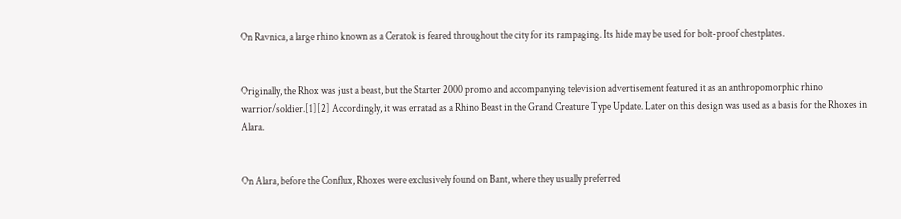On Ravnica, a large rhino known as a Ceratok is feared throughout the city for its rampaging. Its hide may be used for bolt-proof chestplates.


Originally, the Rhox was just a beast, but the Starter 2000 promo and accompanying television advertisement featured it as an anthropomorphic rhino warrior/soldier.[1][2] Accordingly, it was erratad as a Rhino Beast in the Grand Creature Type Update. Later on this design was used as a basis for the Rhoxes in Alara.


On Alara, before the Conflux, Rhoxes were exclusively found on Bant, where they usually preferred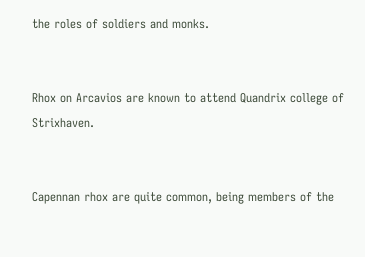the roles of soldiers and monks.


Rhox on Arcavios are known to attend Quandrix college of Strixhaven.


Capennan rhox are quite common, being members of the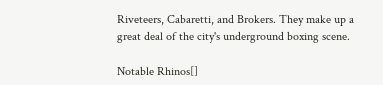Riveteers, Cabaretti, and Brokers. They make up a great deal of the city's underground boxing scene.

Notable Rhinos[]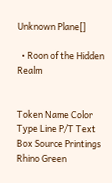Unknown Plane[]

  • Roon of the Hidden Realm


Token Name Color Type Line P/T Text Box Source Printings
Rhino Green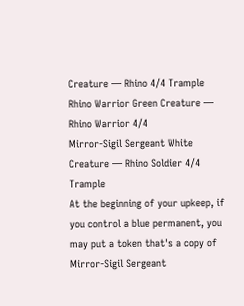Creature — Rhino 4/4 Trample
Rhino Warrior Green Creature — Rhino Warrior 4/4
Mirror-Sigil Sergeant White Creature — Rhino Soldier 4/4 Trample
At the beginning of your upkeep, if you control a blue permanent, you may put a token that's a copy of Mirror-Sigil Sergeant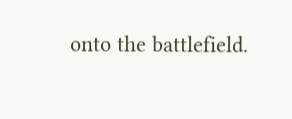onto the battlefield.